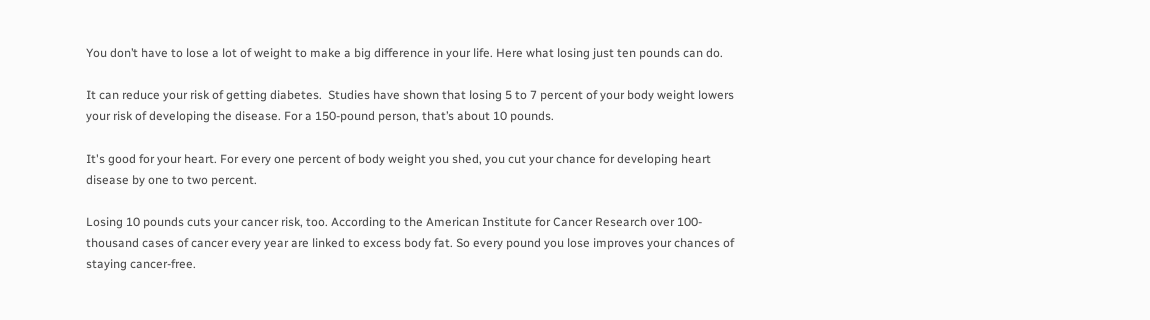You don’t have to lose a lot of weight to make a big difference in your life. Here what losing just ten pounds can do.

It can reduce your risk of getting diabetes.  Studies have shown that losing 5 to 7 percent of your body weight lowers your risk of developing the disease. For a 150-pound person, that’s about 10 pounds.

It's good for your heart. For every one percent of body weight you shed, you cut your chance for developing heart disease by one to two percent.

Losing 10 pounds cuts your cancer risk, too. According to the American Institute for Cancer Research over 100-thousand cases of cancer every year are linked to excess body fat. So every pound you lose improves your chances of staying cancer-free.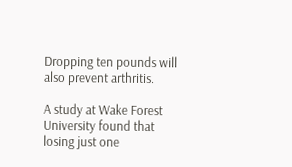Dropping ten pounds will also prevent arthritis.

A study at Wake Forest University found that losing just one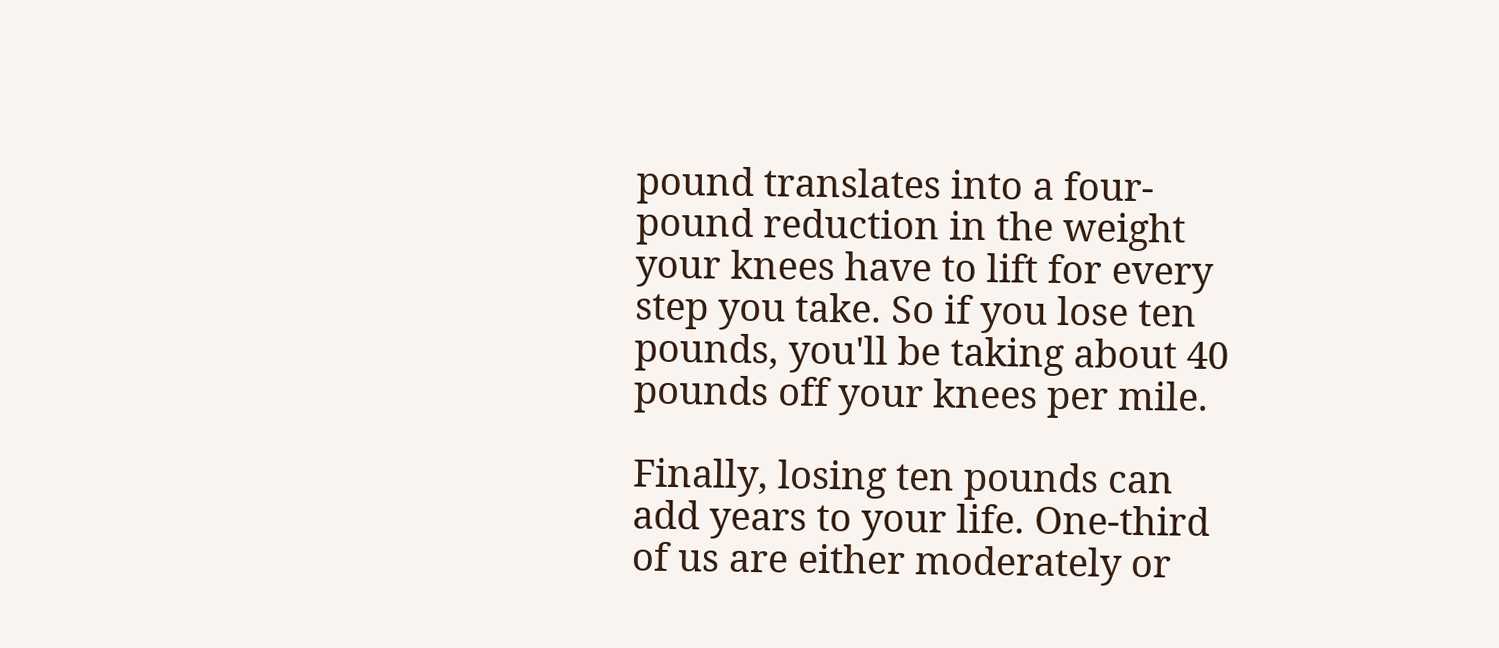pound translates into a four-pound reduction in the weight your knees have to lift for every step you take. So if you lose ten pounds, you'll be taking about 40 pounds off your knees per mile.

Finally, losing ten pounds can add years to your life. One-third of us are either moderately or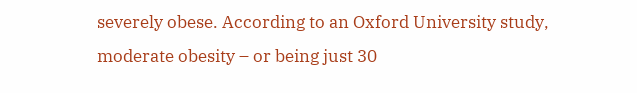severely obese. According to an Oxford University study, moderate obesity – or being just 30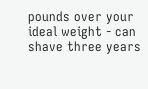pounds over your ideal weight - can shave three years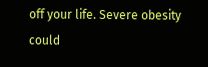off your life. Severe obesity could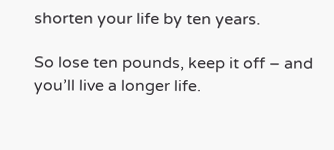shorten your life by ten years.

So lose ten pounds, keep it off – and you’ll live a longer life.